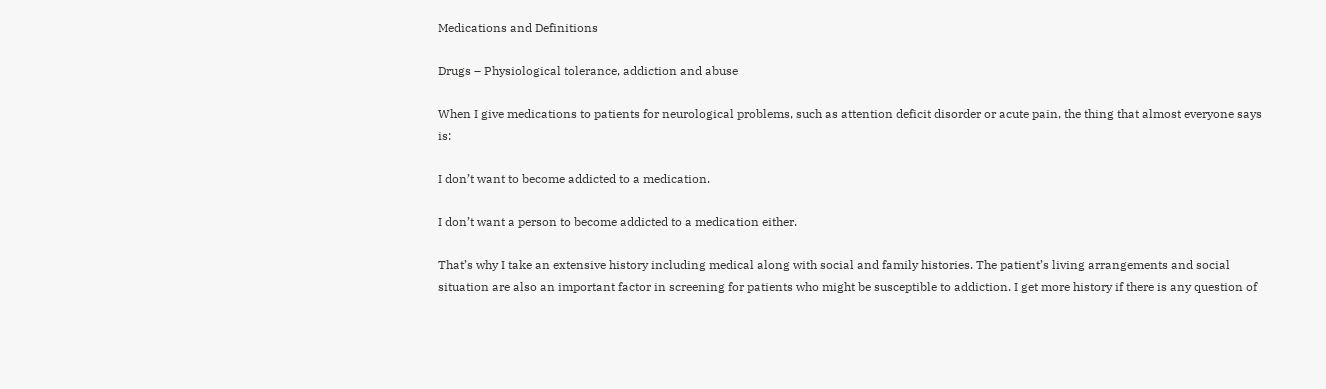Medications and Definitions

Drugs – Physiological tolerance, addiction and abuse

When I give medications to patients for neurological problems, such as attention deficit disorder or acute pain, the thing that almost everyone says is:

I don’t want to become addicted to a medication.

I don’t want a person to become addicted to a medication either.

That’s why I take an extensive history including medical along with social and family histories. The patient’s living arrangements and social situation are also an important factor in screening for patients who might be susceptible to addiction. I get more history if there is any question of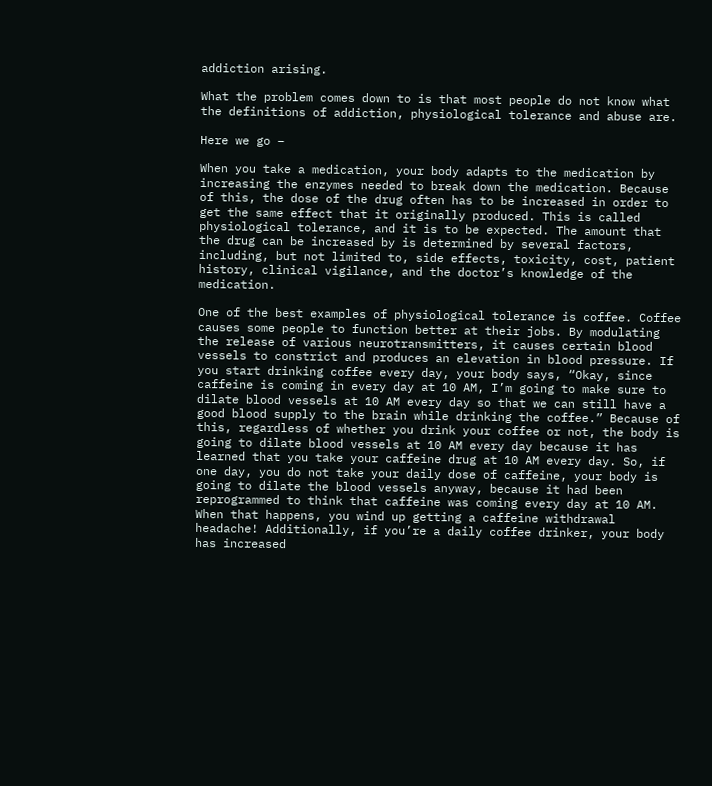addiction arising.

What the problem comes down to is that most people do not know what the definitions of addiction, physiological tolerance and abuse are.

Here we go –

When you take a medication, your body adapts to the medication by increasing the enzymes needed to break down the medication. Because of this, the dose of the drug often has to be increased in order to get the same effect that it originally produced. This is called physiological tolerance, and it is to be expected. The amount that the drug can be increased by is determined by several factors, including, but not limited to, side effects, toxicity, cost, patient history, clinical vigilance, and the doctor’s knowledge of the medication.

One of the best examples of physiological tolerance is coffee. Coffee causes some people to function better at their jobs. By modulating the release of various neurotransmitters, it causes certain blood vessels to constrict and produces an elevation in blood pressure. If you start drinking coffee every day, your body says, “Okay, since caffeine is coming in every day at 10 AM, I’m going to make sure to dilate blood vessels at 10 AM every day so that we can still have a good blood supply to the brain while drinking the coffee.” Because of this, regardless of whether you drink your coffee or not, the body is going to dilate blood vessels at 10 AM every day because it has learned that you take your caffeine drug at 10 AM every day. So, if one day, you do not take your daily dose of caffeine, your body is going to dilate the blood vessels anyway, because it had been reprogrammed to think that caffeine was coming every day at 10 AM. When that happens, you wind up getting a caffeine withdrawal headache! Additionally, if you’re a daily coffee drinker, your body has increased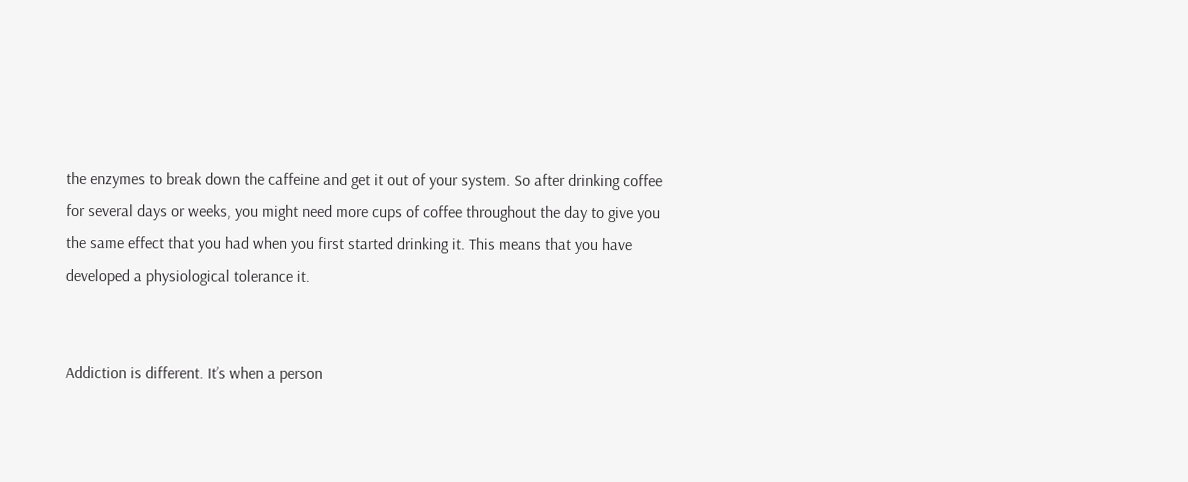the enzymes to break down the caffeine and get it out of your system. So after drinking coffee for several days or weeks, you might need more cups of coffee throughout the day to give you the same effect that you had when you first started drinking it. This means that you have developed a physiological tolerance it.


Addiction is different. It’s when a person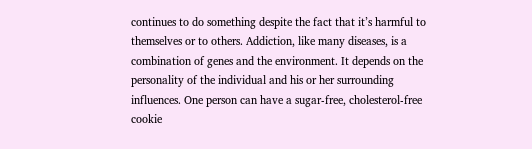continues to do something despite the fact that it’s harmful to themselves or to others. Addiction, like many diseases, is a combination of genes and the environment. It depends on the personality of the individual and his or her surrounding influences. One person can have a sugar-free, cholesterol-free cookie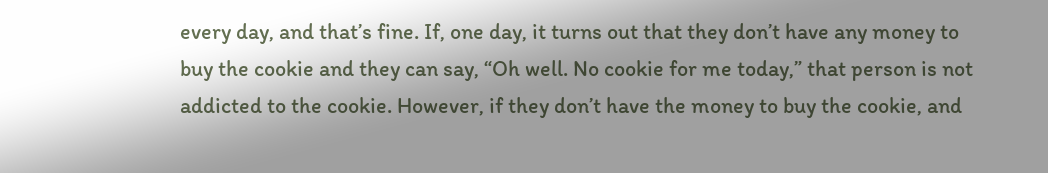every day, and that’s fine. If, one day, it turns out that they don’t have any money to buy the cookie and they can say, “Oh well. No cookie for me today,” that person is not addicted to the cookie. However, if they don’t have the money to buy the cookie, and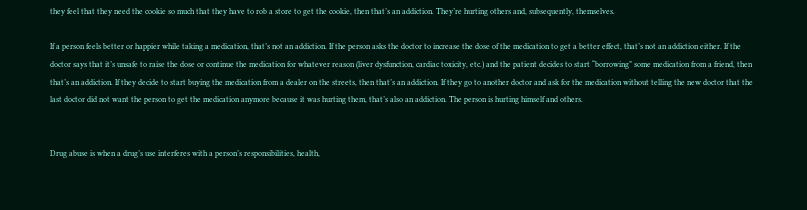they feel that they need the cookie so much that they have to rob a store to get the cookie, then that’s an addiction. They’re hurting others and, subsequently, themselves.

If a person feels better or happier while taking a medication, that’s not an addiction. If the person asks the doctor to increase the dose of the medication to get a better effect, that’s not an addiction either. If the doctor says that it’s unsafe to raise the dose or continue the medication for whatever reason (liver dysfunction, cardiac toxicity, etc.) and the patient decides to start “borrowing” some medication from a friend, then that’s an addiction. If they decide to start buying the medication from a dealer on the streets, then that’s an addiction. If they go to another doctor and ask for the medication without telling the new doctor that the last doctor did not want the person to get the medication anymore because it was hurting them, that’s also an addiction. The person is hurting himself and others.


Drug abuse is when a drug’s use interferes with a person’s responsibilities, health,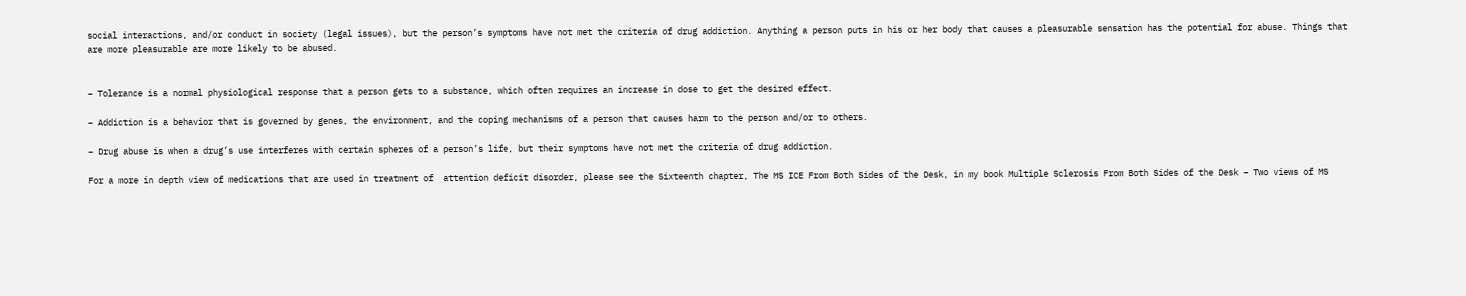social interactions, and/or conduct in society (legal issues), but the person’s symptoms have not met the criteria of drug addiction. Anything a person puts in his or her body that causes a pleasurable sensation has the potential for abuse. Things that are more pleasurable are more likely to be abused.


– Tolerance is a normal physiological response that a person gets to a substance, which often requires an increase in dose to get the desired effect.

– Addiction is a behavior that is governed by genes, the environment, and the coping mechanisms of a person that causes harm to the person and/or to others.

– Drug abuse is when a drug’s use interferes with certain spheres of a person’s life, but their symptoms have not met the criteria of drug addiction.

For a more in depth view of medications that are used in treatment of  attention deficit disorder, please see the Sixteenth chapter, The MS ICE From Both Sides of the Desk, in my book Multiple Sclerosis From Both Sides of the Desk – Two views of MS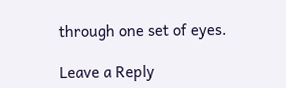through one set of eyes.

Leave a Reply